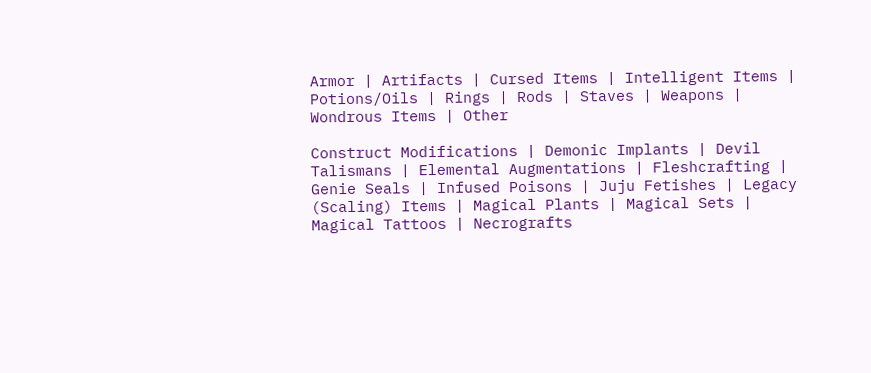Armor | Artifacts | Cursed Items | Intelligent Items | Potions/Oils | Rings | Rods | Staves | Weapons | Wondrous Items | Other

Construct Modifications | Demonic Implants | Devil Talismans | Elemental Augmentations | Fleshcrafting | Genie Seals | Infused Poisons | Juju Fetishes | Legacy (Scaling) Items | Magical Plants | Magical Sets | Magical Tattoos | Necrografts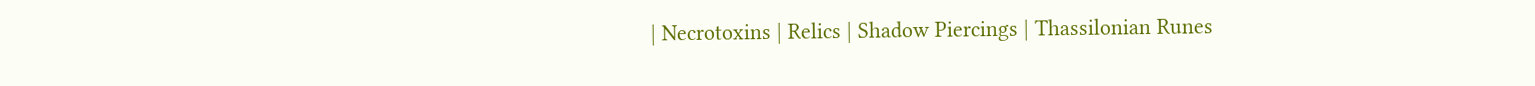| Necrotoxins | Relics | Shadow Piercings | Thassilonian Runes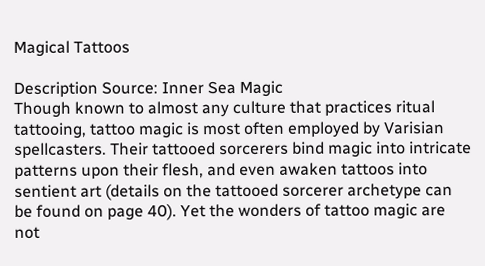Magical Tattoos

Description Source: Inner Sea Magic
Though known to almost any culture that practices ritual tattooing, tattoo magic is most often employed by Varisian spellcasters. Their tattooed sorcerers bind magic into intricate patterns upon their flesh, and even awaken tattoos into sentient art (details on the tattooed sorcerer archetype can be found on page 40). Yet the wonders of tattoo magic are not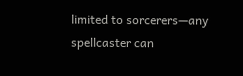limited to sorcerers—any spellcaster can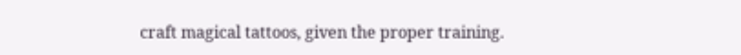craft magical tattoos, given the proper training.